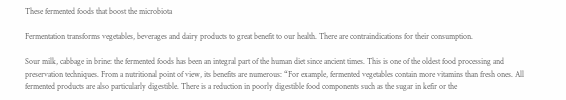These fermented foods that boost the microbiota

Fermentation transforms vegetables, beverages and dairy products to great benefit to our health. There are contraindications for their consumption.

Sour milk, cabbage in brine: the fermented foods has been an integral part of the human diet since ancient times. This is one of the oldest food processing and preservation techniques. From a nutritional point of view, its benefits are numerous: “For example, fermented vegetables contain more vitamins than fresh ones. All fermented products are also particularly digestible. There is a reduction in poorly digestible food components such as the sugar in kefir or the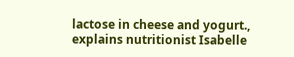lactose in cheese and yogurt., explains nutritionist Isabelle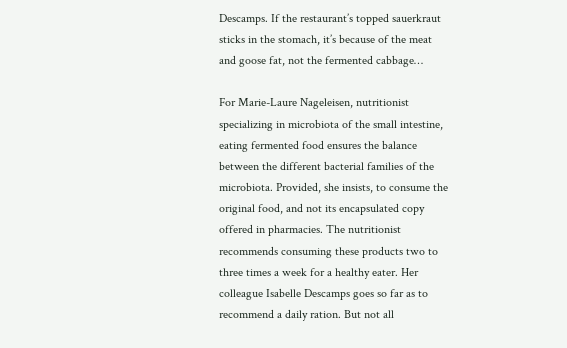Descamps. If the restaurant’s topped sauerkraut sticks in the stomach, it’s because of the meat and goose fat, not the fermented cabbage…

For Marie-Laure Nageleisen, nutritionist specializing in microbiota of the small intestine, eating fermented food ensures the balance between the different bacterial families of the microbiota. Provided, she insists, to consume the original food, and not its encapsulated copy offered in pharmacies. The nutritionist recommends consuming these products two to three times a week for a healthy eater. Her colleague Isabelle Descamps goes so far as to recommend a daily ration. But not all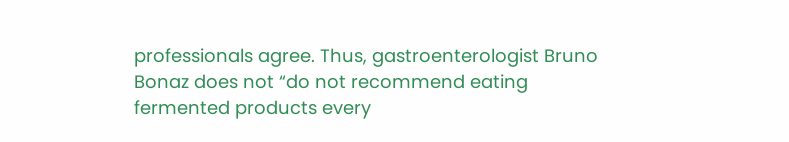professionals agree. Thus, gastroenterologist Bruno Bonaz does not “do not recommend eating fermented products every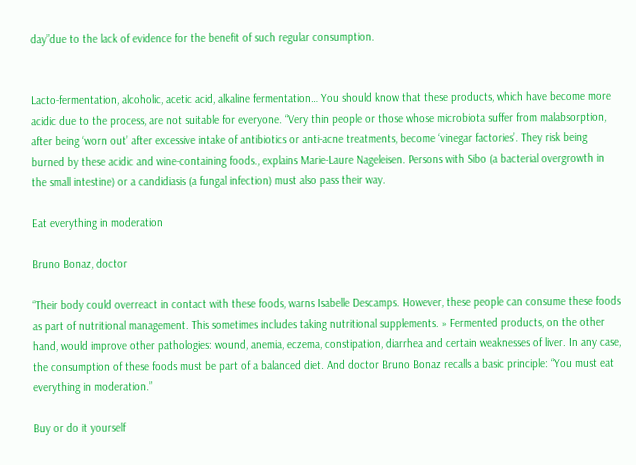day”due to the lack of evidence for the benefit of such regular consumption.


Lacto-fermentation, alcoholic, acetic acid, alkaline fermentation… You should know that these products, which have become more acidic due to the process, are not suitable for everyone. “Very thin people or those whose microbiota suffer from malabsorption, after being ‘worn out’ after excessive intake of antibiotics or anti-acne treatments, become ‘vinegar factories’. They risk being burned by these acidic and wine-containing foods., explains Marie-Laure Nageleisen. Persons with Sibo (a bacterial overgrowth in the small intestine) or a candidiasis (a fungal infection) must also pass their way.

Eat everything in moderation

Bruno Bonaz, doctor

“Their body could overreact in contact with these foods, warns Isabelle Descamps. However, these people can consume these foods as part of nutritional management. This sometimes includes taking nutritional supplements. » Fermented products, on the other hand, would improve other pathologies: wound, anemia, eczema, constipation, diarrhea and certain weaknesses of liver. In any case, the consumption of these foods must be part of a balanced diet. And doctor Bruno Bonaz recalls a basic principle: “You must eat everything in moderation.”

Buy or do it yourself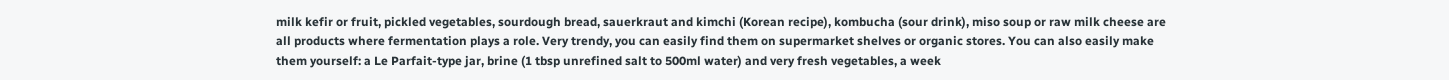milk kefir or fruit, pickled vegetables, sourdough bread, sauerkraut and kimchi (Korean recipe), kombucha (sour drink), miso soup or raw milk cheese are all products where fermentation plays a role. Very trendy, you can easily find them on supermarket shelves or organic stores. You can also easily make them yourself: a Le Parfait-type jar, brine (1 tbsp unrefined salt to 500ml water) and very fresh vegetables, a week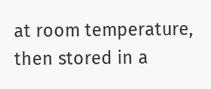at room temperature, then stored in a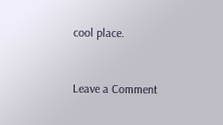cool place.


Leave a Comment